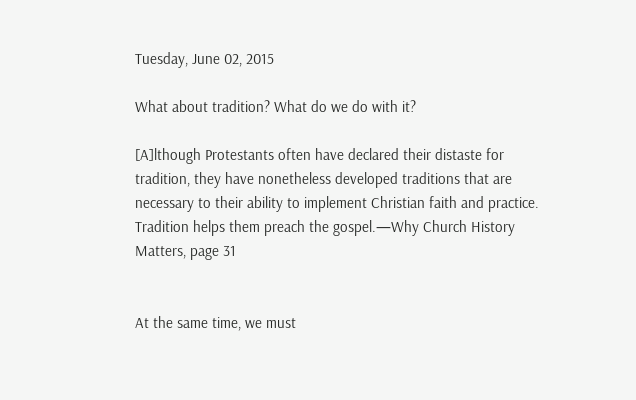Tuesday, June 02, 2015

What about tradition? What do we do with it?

[A]lthough Protestants often have declared their distaste for tradition, they have nonetheless developed traditions that are necessary to their ability to implement Christian faith and practice. Tradition helps them preach the gospel.—Why Church History Matters, page 31


At the same time, we must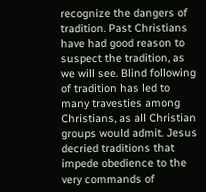recognize the dangers of tradition. Past Christians have had good reason to suspect the tradition, as we will see. Blind following of tradition has led to many travesties among Christians, as all Christian groups would admit. Jesus decried traditions that impede obedience to the very commands of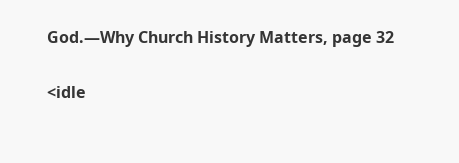God.—Why Church History Matters, page 32

<idle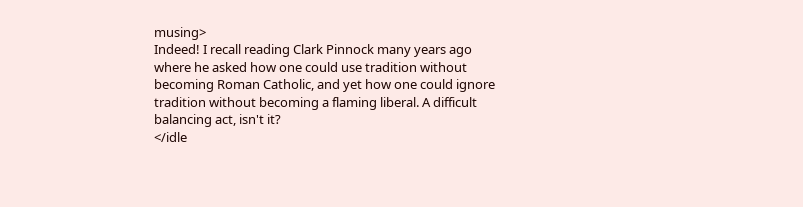musing>
Indeed! I recall reading Clark Pinnock many years ago where he asked how one could use tradition without becoming Roman Catholic, and yet how one could ignore tradition without becoming a flaming liberal. A difficult balancing act, isn't it?
</idle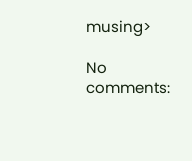musing>

No comments: